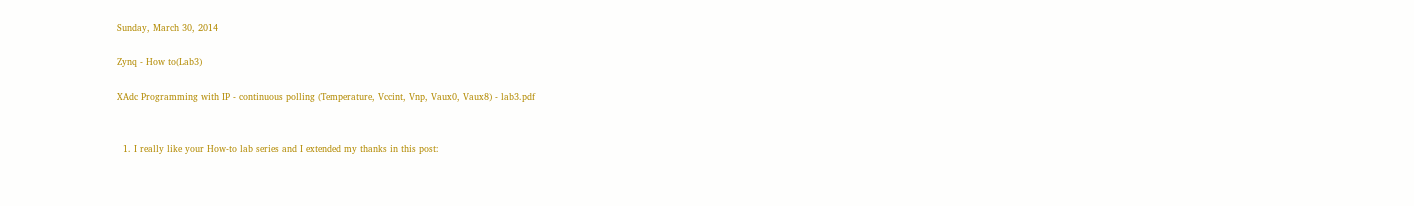Sunday, March 30, 2014

Zynq - How to(Lab3)

XAdc Programming with IP - continuous polling (Temperature, Vccint, Vnp, Vaux0, Vaux8) - lab3.pdf


  1. I really like your How-to lab series and I extended my thanks in this post: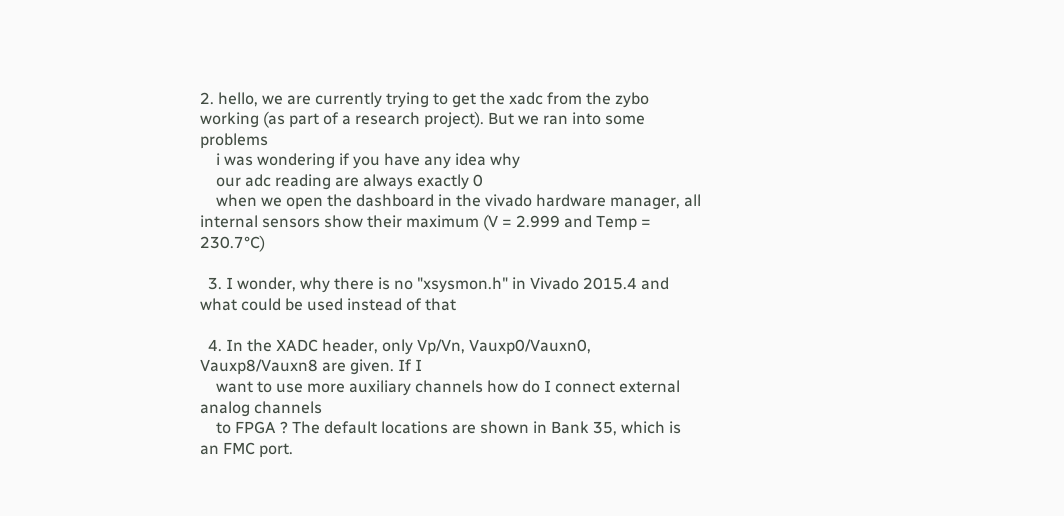2. hello, we are currently trying to get the xadc from the zybo working (as part of a research project). But we ran into some problems
    i was wondering if you have any idea why
    our adc reading are always exactly 0
    when we open the dashboard in the vivado hardware manager, all internal sensors show their maximum (V = 2.999 and Temp = 230.7°C)

  3. I wonder, why there is no "xsysmon.h" in Vivado 2015.4 and what could be used instead of that

  4. In the XADC header, only Vp/Vn, Vauxp0/Vauxn0, Vauxp8/Vauxn8 are given. If I
    want to use more auxiliary channels how do I connect external analog channels
    to FPGA ? The default locations are shown in Bank 35, which is an FMC port.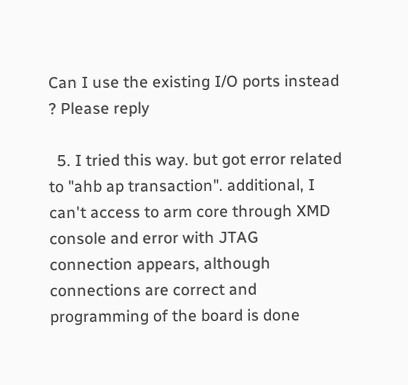Can I use the existing I/O ports instead ? Please reply

  5. I tried this way. but got error related to "ahb ap transaction". additional, I can't access to arm core through XMD console and error with JTAG connection appears, although connections are correct and programming of the board is done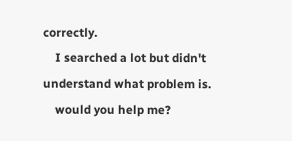correctly.
    I searched a lot but didn't understand what problem is.
    would you help me?